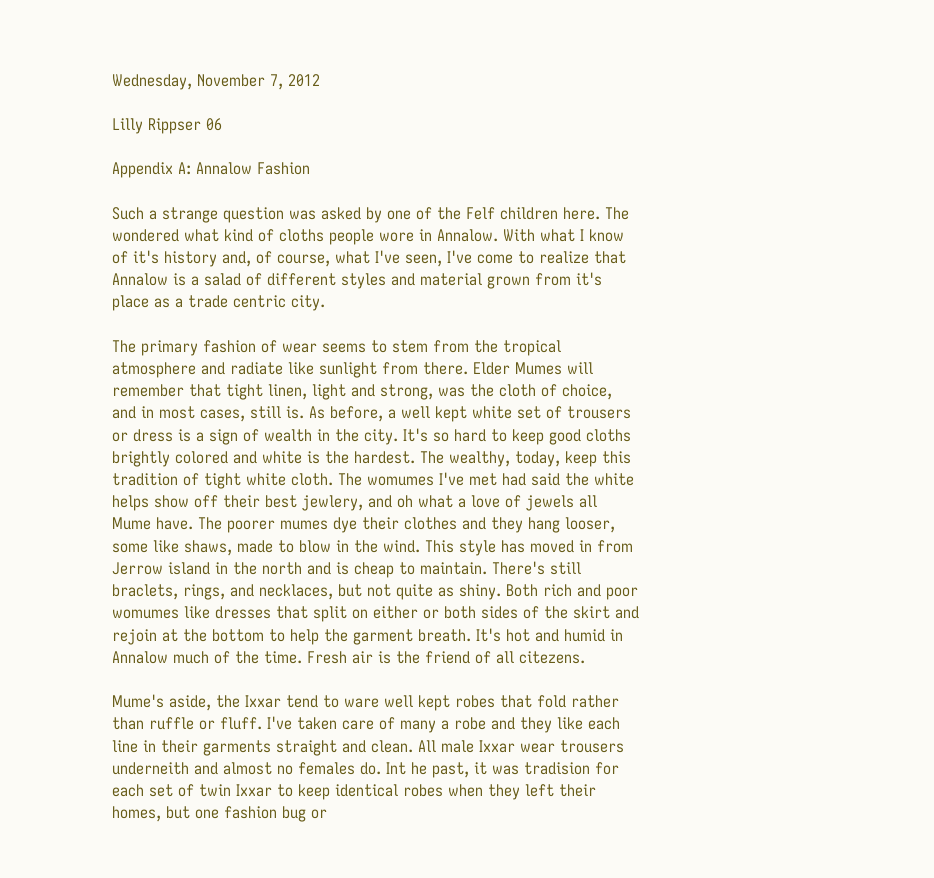Wednesday, November 7, 2012

Lilly Rippser 06

Appendix A: Annalow Fashion

Such a strange question was asked by one of the Felf children here. The wondered what kind of cloths people wore in Annalow. With what I know of it's history and, of course, what I've seen, I've come to realize that Annalow is a salad of different styles and material grown from it's place as a trade centric city.

The primary fashion of wear seems to stem from the tropical atmosphere and radiate like sunlight from there. Elder Mumes will remember that tight linen, light and strong, was the cloth of choice, and in most cases, still is. As before, a well kept white set of trousers or dress is a sign of wealth in the city. It's so hard to keep good cloths brightly colored and white is the hardest. The wealthy, today, keep this tradition of tight white cloth. The womumes I've met had said the white helps show off their best jewlery, and oh what a love of jewels all Mume have. The poorer mumes dye their clothes and they hang looser, some like shaws, made to blow in the wind. This style has moved in from Jerrow island in the north and is cheap to maintain. There's still braclets, rings, and necklaces, but not quite as shiny. Both rich and poor womumes like dresses that split on either or both sides of the skirt and rejoin at the bottom to help the garment breath. It's hot and humid in Annalow much of the time. Fresh air is the friend of all citezens.

Mume's aside, the Ixxar tend to ware well kept robes that fold rather than ruffle or fluff. I've taken care of many a robe and they like each line in their garments straight and clean. All male Ixxar wear trousers underneith and almost no females do. Int he past, it was tradision for each set of twin Ixxar to keep identical robes when they left their homes, but one fashion bug or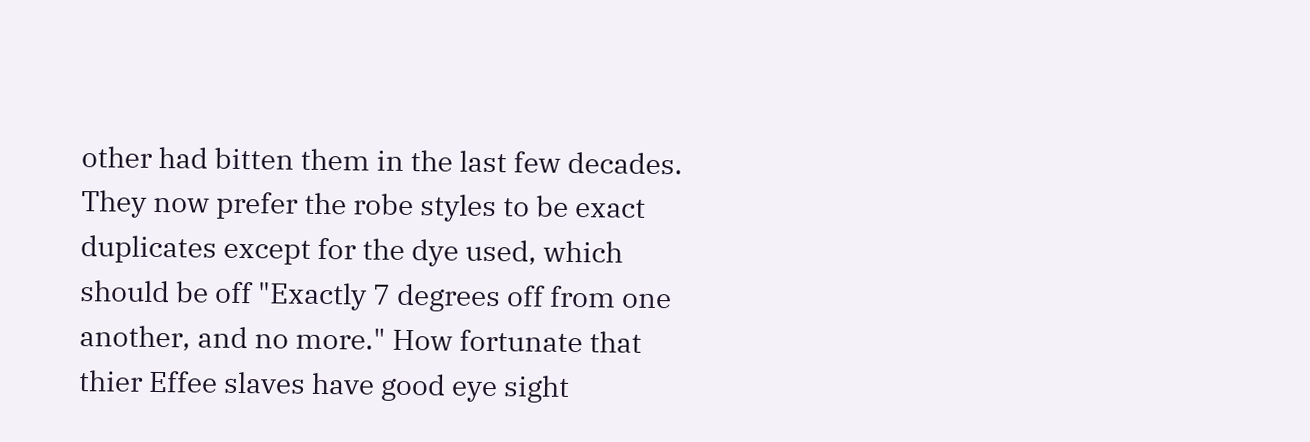other had bitten them in the last few decades. They now prefer the robe styles to be exact duplicates except for the dye used, which should be off "Exactly 7 degrees off from one another, and no more." How fortunate that thier Effee slaves have good eye sight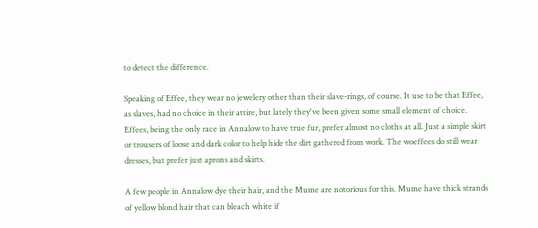to detect the difference.

Speaking of Effee, they wear no jewelery other than their slave-rings, of course. It use to be that Effee, as slaves, had no choice in their attire, but lately they've been given some small element of choice. Effees, being the only race in Annalow to have true fur, prefer almost no cloths at all. Just a simple skirt or trousers of loose and dark color to help hide the dirt gathered from work. The woeffees do still wear dresses, but prefer just aprons and skirts.

A few people in Annalow dye their hair, and the Mume are notorious for this. Mume have thick strands of yellow blond hair that can bleach white if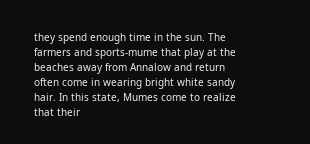they spend enough time in the sun. The farmers and sports-mume that play at the beaches away from Annalow and return often come in wearing bright white sandy hair. In this state, Mumes come to realize that their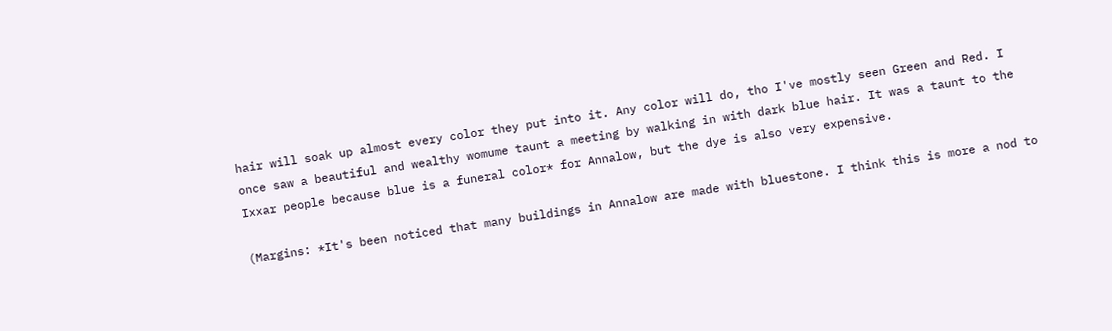hair will soak up almost every color they put into it. Any color will do, tho I've mostly seen Green and Red. I once saw a beautiful and wealthy womume taunt a meeting by walking in with dark blue hair. It was a taunt to the Ixxar people because blue is a funeral color* for Annalow, but the dye is also very expensive.

(Margins: *It's been noticed that many buildings in Annalow are made with bluestone. I think this is more a nod to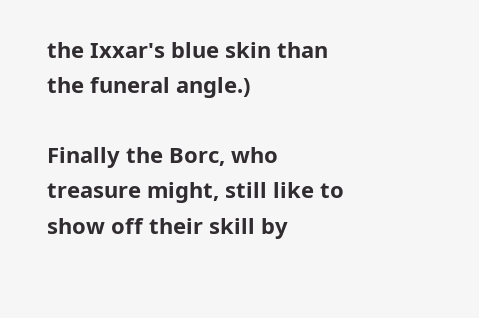the Ixxar's blue skin than the funeral angle.)

Finally the Borc, who treasure might, still like to show off their skill by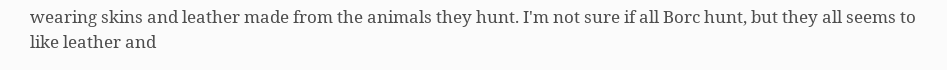wearing skins and leather made from the animals they hunt. I'm not sure if all Borc hunt, but they all seems to like leather and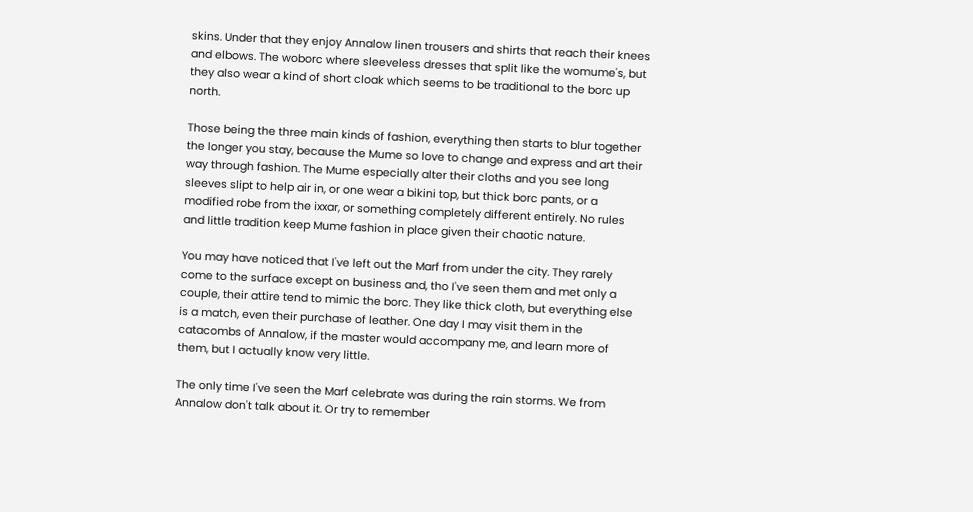skins. Under that they enjoy Annalow linen trousers and shirts that reach their knees and elbows. The woborc where sleeveless dresses that split like the womume's, but they also wear a kind of short cloak which seems to be traditional to the borc up north.

Those being the three main kinds of fashion, everything then starts to blur together the longer you stay, because the Mume so love to change and express and art their way through fashion. The Mume especially alter their cloths and you see long sleeves slipt to help air in, or one wear a bikini top, but thick borc pants, or a modified robe from the ixxar, or something completely different entirely. No rules and little tradition keep Mume fashion in place given their chaotic nature.

You may have noticed that I've left out the Marf from under the city. They rarely come to the surface except on business and, tho I've seen them and met only a couple, their attire tend to mimic the borc. They like thick cloth, but everything else is a match, even their purchase of leather. One day I may visit them in the catacombs of Annalow, if the master would accompany me, and learn more of them, but I actually know very little.

The only time I've seen the Marf celebrate was during the rain storms. We from Annalow don't talk about it. Or try to remember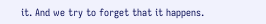it. And we try to forget that it happens.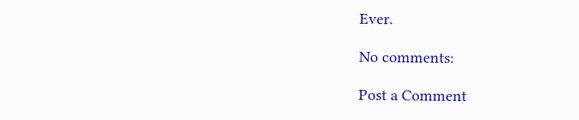Ever.

No comments:

Post a Comment